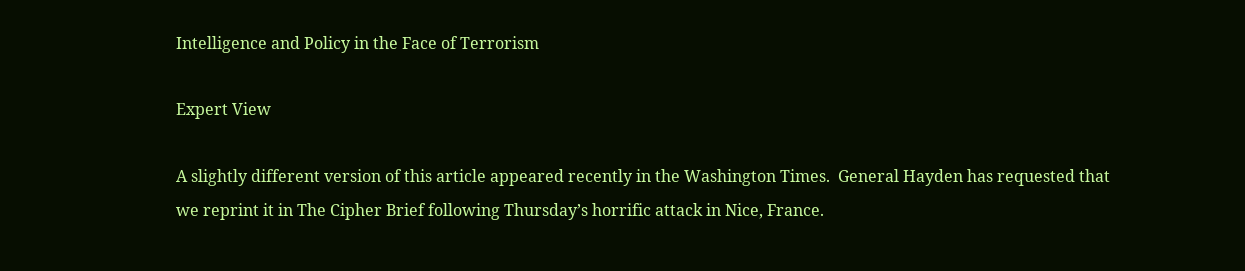Intelligence and Policy in the Face of Terrorism

Expert View

A slightly different version of this article appeared recently in the Washington Times.  General Hayden has requested that we reprint it in The Cipher Brief following Thursday’s horrific attack in Nice, France.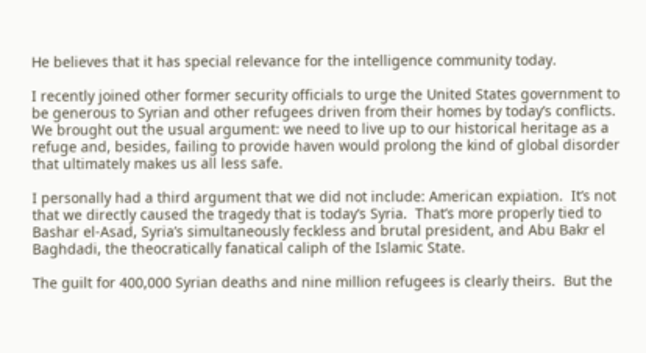He believes that it has special relevance for the intelligence community today.

I recently joined other former security officials to urge the United States government to be generous to Syrian and other refugees driven from their homes by today’s conflicts.  We brought out the usual argument: we need to live up to our historical heritage as a refuge and, besides, failing to provide haven would prolong the kind of global disorder that ultimately makes us all less safe.

I personally had a third argument that we did not include: American expiation.  It’s not that we directly caused the tragedy that is today’s Syria.  That’s more properly tied to Bashar el-Asad, Syria’s simultaneously feckless and brutal president, and Abu Bakr el Baghdadi, the theocratically fanatical caliph of the Islamic State.

The guilt for 400,000 Syrian deaths and nine million refugees is clearly theirs.  But the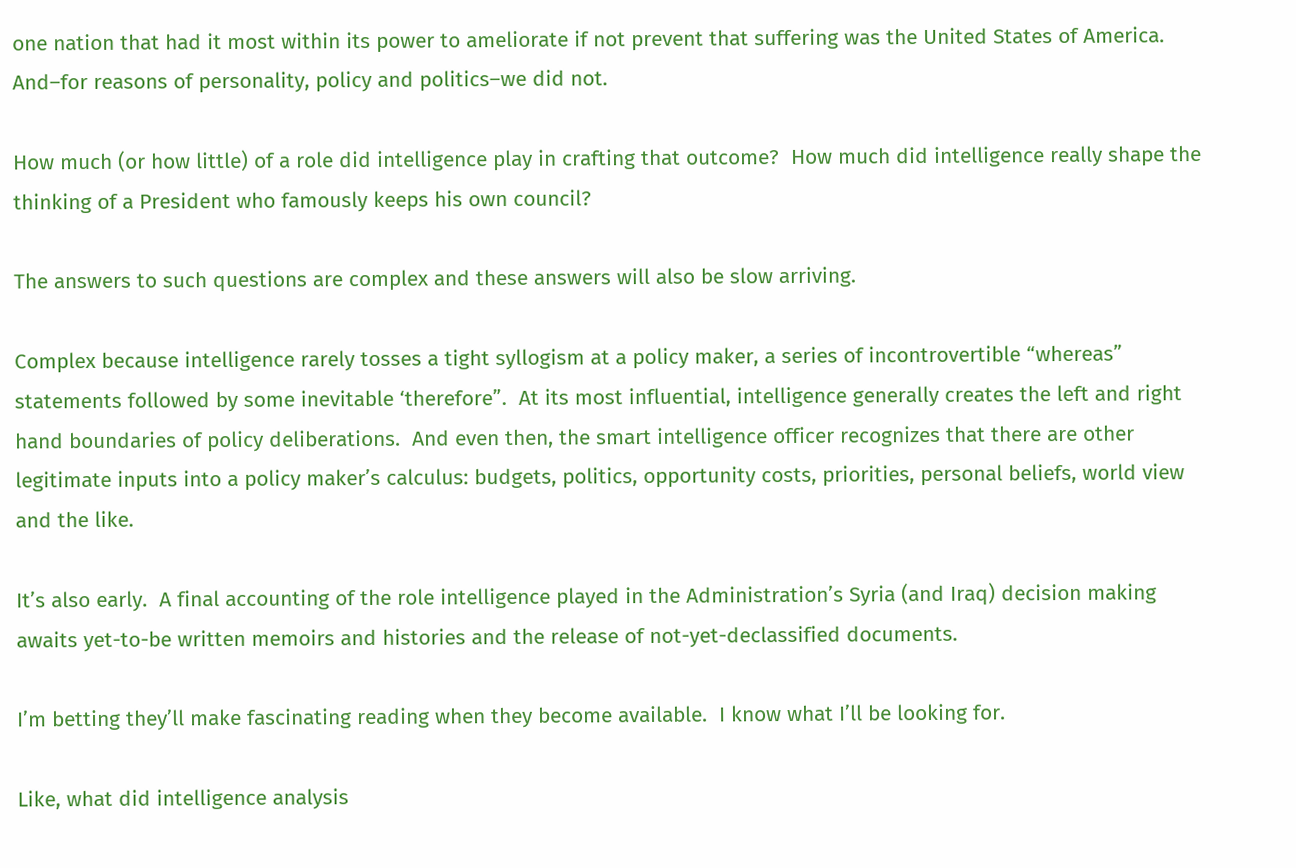one nation that had it most within its power to ameliorate if not prevent that suffering was the United States of America.  And–for reasons of personality, policy and politics–we did not.

How much (or how little) of a role did intelligence play in crafting that outcome?  How much did intelligence really shape the thinking of a President who famously keeps his own council?

The answers to such questions are complex and these answers will also be slow arriving.

Complex because intelligence rarely tosses a tight syllogism at a policy maker, a series of incontrovertible “whereas” statements followed by some inevitable ‘therefore”.  At its most influential, intelligence generally creates the left and right hand boundaries of policy deliberations.  And even then, the smart intelligence officer recognizes that there are other legitimate inputs into a policy maker’s calculus: budgets, politics, opportunity costs, priorities, personal beliefs, world view and the like.

It’s also early.  A final accounting of the role intelligence played in the Administration’s Syria (and Iraq) decision making awaits yet-to-be written memoirs and histories and the release of not-yet-declassified documents.

I’m betting they’ll make fascinating reading when they become available.  I know what I’ll be looking for.

Like, what did intelligence analysis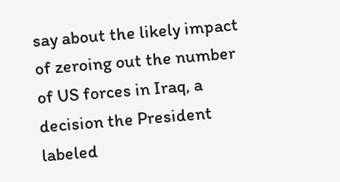say about the likely impact of zeroing out the number of US forces in Iraq, a decision the President labeled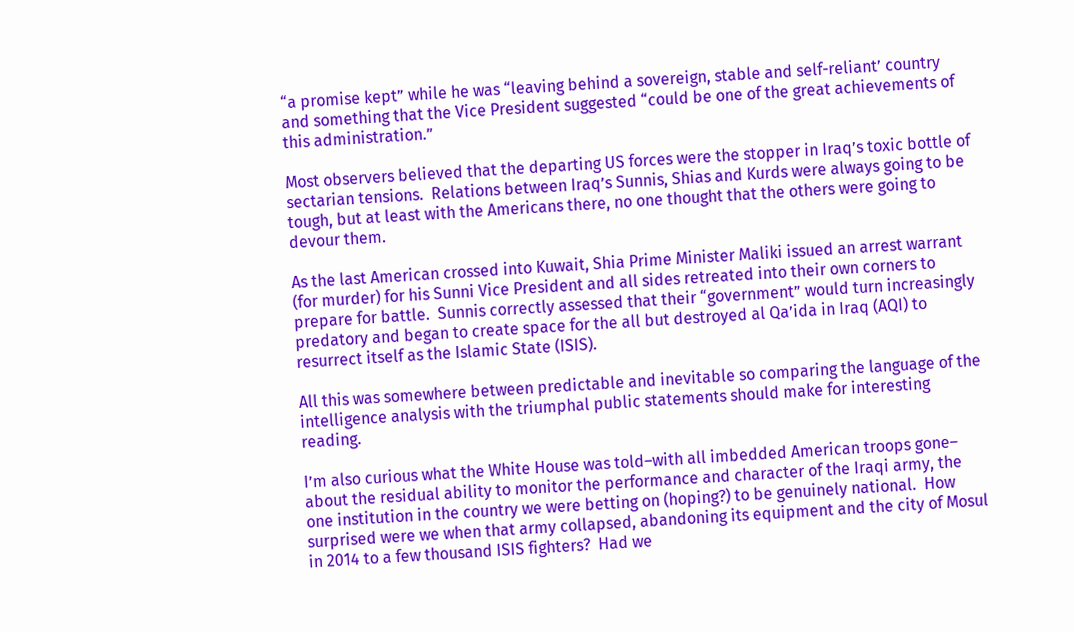“a promise kept” while he was “leaving behind a sovereign, stable and self-reliant’ country and something that the Vice President suggested “could be one of the great achievements of this administration.”

Most observers believed that the departing US forces were the stopper in Iraq’s toxic bottle of sectarian tensions.  Relations between Iraq’s Sunnis, Shias and Kurds were always going to be tough, but at least with the Americans there, no one thought that the others were going to devour them.

As the last American crossed into Kuwait, Shia Prime Minister Maliki issued an arrest warrant (for murder) for his Sunni Vice President and all sides retreated into their own corners to prepare for battle.  Sunnis correctly assessed that their “government” would turn increasingly predatory and began to create space for the all but destroyed al Qa’ida in Iraq (AQI) to resurrect itself as the Islamic State (ISIS).

All this was somewhere between predictable and inevitable so comparing the language of the intelligence analysis with the triumphal public statements should make for interesting reading.

I’m also curious what the White House was told–with all imbedded American troops gone– about the residual ability to monitor the performance and character of the Iraqi army, the one institution in the country we were betting on (hoping?) to be genuinely national.  How surprised were we when that army collapsed, abandoning its equipment and the city of Mosul in 2014 to a few thousand ISIS fighters?  Had we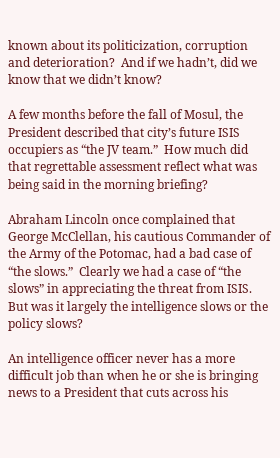known about its politicization, corruption and deterioration?  And if we hadn’t, did we know that we didn’t know?

A few months before the fall of Mosul, the President described that city’s future ISIS occupiers as “the JV team.”  How much did that regrettable assessment reflect what was being said in the morning briefing?

Abraham Lincoln once complained that George McClellan, his cautious Commander of the Army of the Potomac, had a bad case of “the slows.”  Clearly we had a case of “the slows” in appreciating the threat from ISIS.  But was it largely the intelligence slows or the policy slows?

An intelligence officer never has a more difficult job than when he or she is bringing news to a President that cuts across his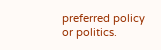preferred policy or politics.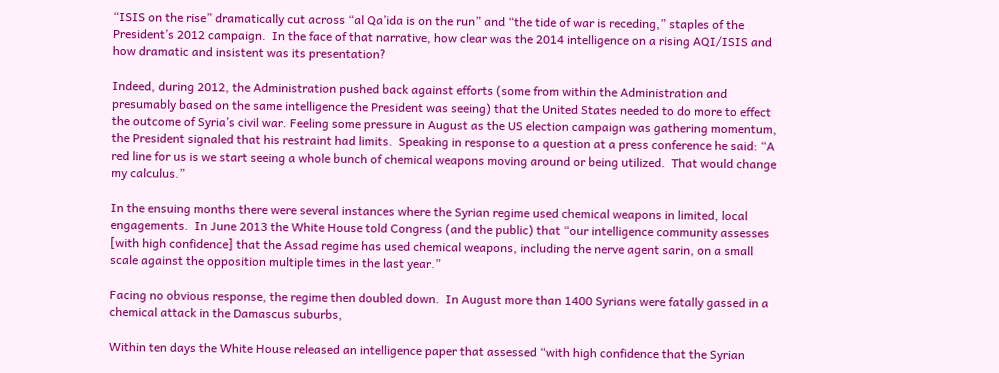“ISIS on the rise” dramatically cut across “al Qa’ida is on the run” and “the tide of war is receding,” staples of the President’s 2012 campaign.  In the face of that narrative, how clear was the 2014 intelligence on a rising AQI/ISIS and how dramatic and insistent was its presentation?

Indeed, during 2012, the Administration pushed back against efforts (some from within the Administration and presumably based on the same intelligence the President was seeing) that the United States needed to do more to effect the outcome of Syria’s civil war. Feeling some pressure in August as the US election campaign was gathering momentum, the President signaled that his restraint had limits.  Speaking in response to a question at a press conference he said: “A red line for us is we start seeing a whole bunch of chemical weapons moving around or being utilized.  That would change my calculus.”

In the ensuing months there were several instances where the Syrian regime used chemical weapons in limited, local engagements.  In June 2013 the White House told Congress (and the public) that “our intelligence community assesses [with high confidence] that the Assad regime has used chemical weapons, including the nerve agent sarin, on a small scale against the opposition multiple times in the last year.”

Facing no obvious response, the regime then doubled down.  In August more than 1400 Syrians were fatally gassed in a chemical attack in the Damascus suburbs,

Within ten days the White House released an intelligence paper that assessed “with high confidence that the Syrian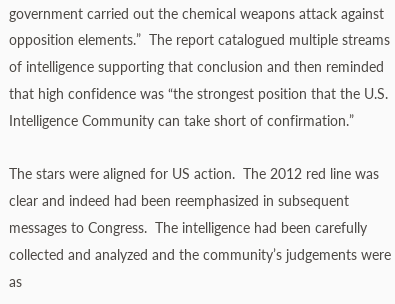government carried out the chemical weapons attack against opposition elements.”  The report catalogued multiple streams of intelligence supporting that conclusion and then reminded that high confidence was “the strongest position that the U.S. Intelligence Community can take short of confirmation.”

The stars were aligned for US action.  The 2012 red line was clear and indeed had been reemphasized in subsequent messages to Congress.  The intelligence had been carefully collected and analyzed and the community’s judgements were as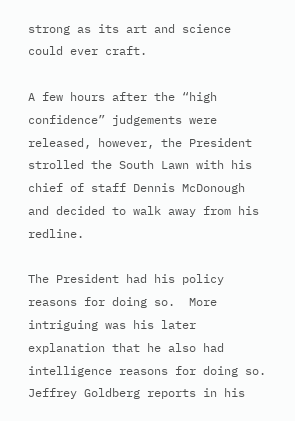strong as its art and science could ever craft.

A few hours after the “high confidence” judgements were released, however, the President strolled the South Lawn with his chief of staff Dennis McDonough and decided to walk away from his redline.

The President had his policy reasons for doing so.  More intriguing was his later explanation that he also had intelligence reasons for doing so.  Jeffrey Goldberg reports in his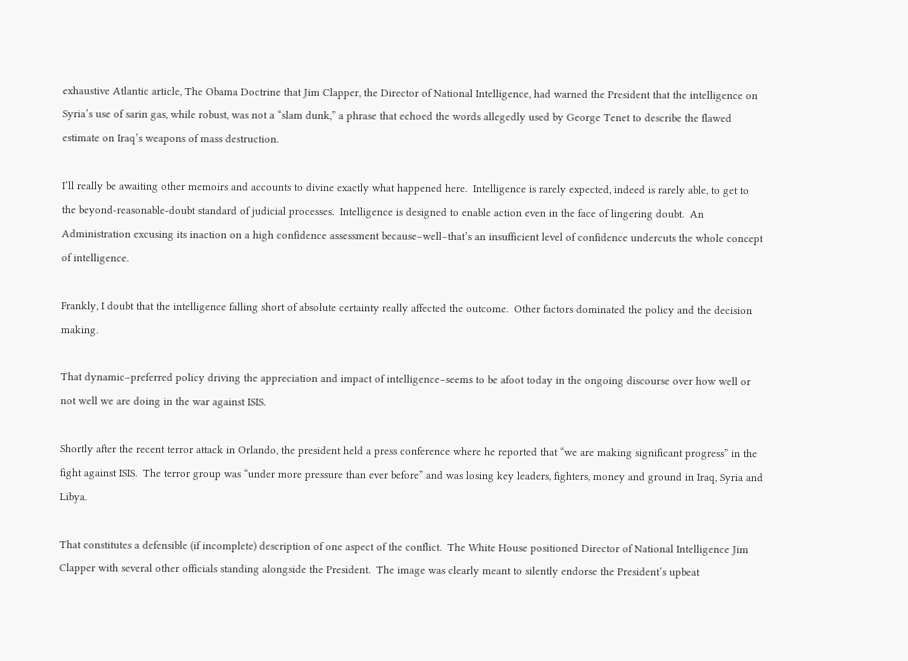exhaustive Atlantic article, The Obama Doctrine that Jim Clapper, the Director of National Intelligence, had warned the President that the intelligence on Syria’s use of sarin gas, while robust, was not a “slam dunk,” a phrase that echoed the words allegedly used by George Tenet to describe the flawed estimate on Iraq’s weapons of mass destruction.

I’ll really be awaiting other memoirs and accounts to divine exactly what happened here.  Intelligence is rarely expected, indeed is rarely able, to get to the beyond-reasonable-doubt standard of judicial processes.  Intelligence is designed to enable action even in the face of lingering doubt.  An Administration excusing its inaction on a high confidence assessment because–well–that’s an insufficient level of confidence undercuts the whole concept of intelligence.

Frankly, I doubt that the intelligence falling short of absolute certainty really affected the outcome.  Other factors dominated the policy and the decision making.

That dynamic–preferred policy driving the appreciation and impact of intelligence–seems to be afoot today in the ongoing discourse over how well or not well we are doing in the war against ISIS.

Shortly after the recent terror attack in Orlando, the president held a press conference where he reported that “we are making significant progress” in the fight against ISIS.  The terror group was “under more pressure than ever before” and was losing key leaders, fighters, money and ground in Iraq, Syria and Libya.

That constitutes a defensible (if incomplete) description of one aspect of the conflict.  The White House positioned Director of National Intelligence Jim Clapper with several other officials standing alongside the President.  The image was clearly meant to silently endorse the President’s upbeat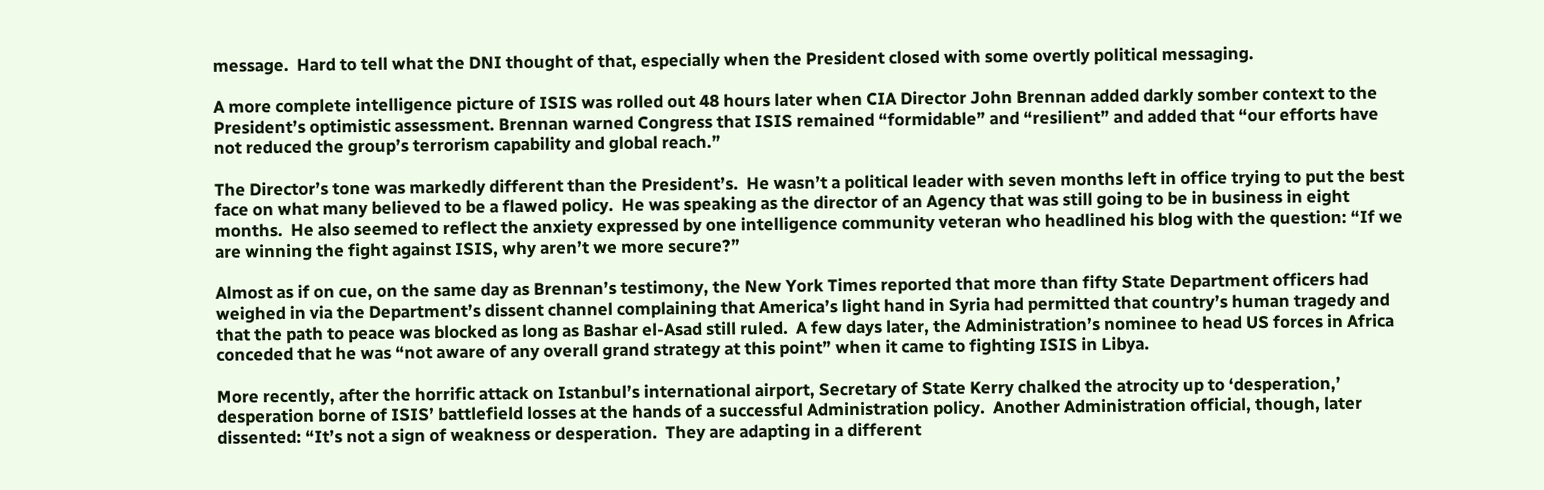message.  Hard to tell what the DNI thought of that, especially when the President closed with some overtly political messaging.

A more complete intelligence picture of ISIS was rolled out 48 hours later when CIA Director John Brennan added darkly somber context to the President’s optimistic assessment. Brennan warned Congress that ISIS remained “formidable” and “resilient” and added that “our efforts have not reduced the group’s terrorism capability and global reach.”

The Director’s tone was markedly different than the President’s.  He wasn’t a political leader with seven months left in office trying to put the best face on what many believed to be a flawed policy.  He was speaking as the director of an Agency that was still going to be in business in eight months.  He also seemed to reflect the anxiety expressed by one intelligence community veteran who headlined his blog with the question: “If we are winning the fight against ISIS, why aren’t we more secure?”

Almost as if on cue, on the same day as Brennan’s testimony, the New York Times reported that more than fifty State Department officers had weighed in via the Department’s dissent channel complaining that America’s light hand in Syria had permitted that country’s human tragedy and that the path to peace was blocked as long as Bashar el-Asad still ruled.  A few days later, the Administration’s nominee to head US forces in Africa conceded that he was “not aware of any overall grand strategy at this point” when it came to fighting ISIS in Libya.

More recently, after the horrific attack on Istanbul’s international airport, Secretary of State Kerry chalked the atrocity up to ‘desperation,’ desperation borne of ISIS’ battlefield losses at the hands of a successful Administration policy.  Another Administration official, though, later dissented: “It’s not a sign of weakness or desperation.  They are adapting in a different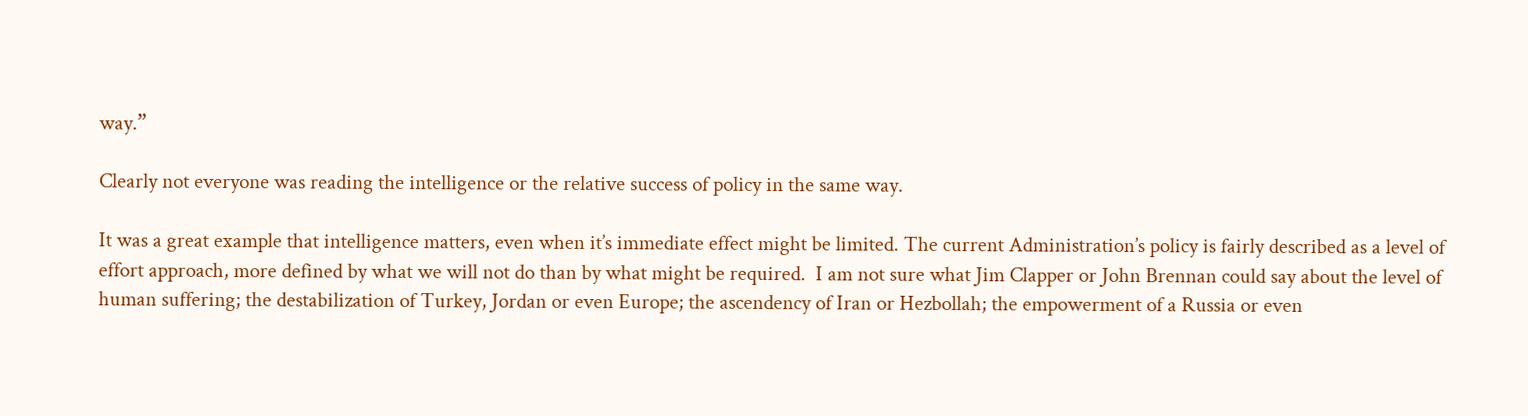way.”

Clearly not everyone was reading the intelligence or the relative success of policy in the same way.

It was a great example that intelligence matters, even when it’s immediate effect might be limited. The current Administration’s policy is fairly described as a level of effort approach, more defined by what we will not do than by what might be required.  I am not sure what Jim Clapper or John Brennan could say about the level of human suffering; the destabilization of Turkey, Jordan or even Europe; the ascendency of Iran or Hezbollah; the empowerment of a Russia or even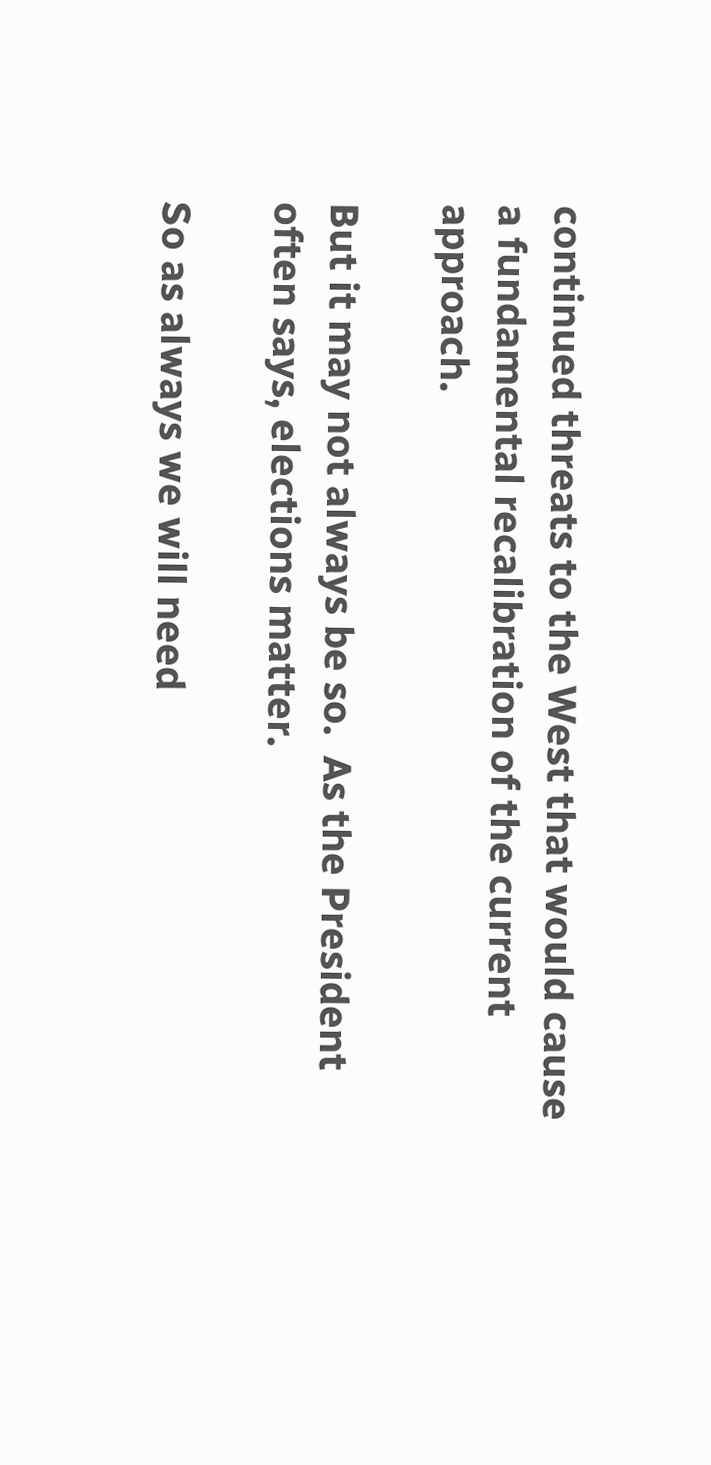continued threats to the West that would cause a fundamental recalibration of the current approach.

But it may not always be so.  As the President often says, elections matter.

So as always we will need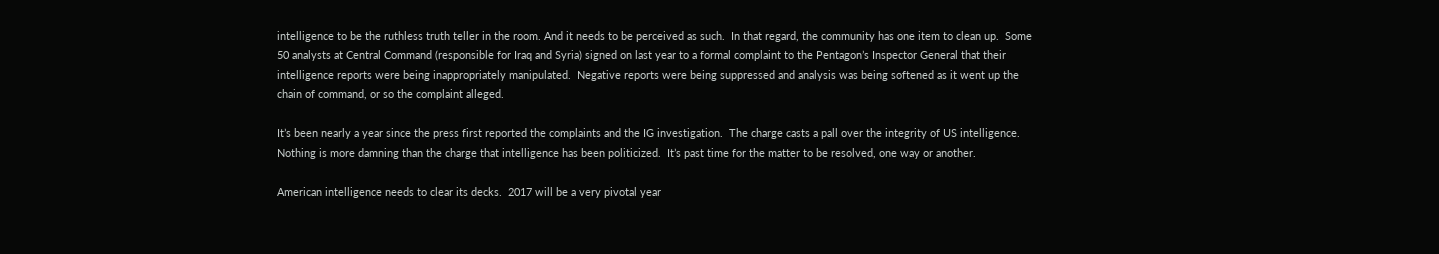intelligence to be the ruthless truth teller in the room. And it needs to be perceived as such.  In that regard, the community has one item to clean up.  Some 50 analysts at Central Command (responsible for Iraq and Syria) signed on last year to a formal complaint to the Pentagon’s Inspector General that their intelligence reports were being inappropriately manipulated.  Negative reports were being suppressed and analysis was being softened as it went up the chain of command, or so the complaint alleged.

It’s been nearly a year since the press first reported the complaints and the IG investigation.  The charge casts a pall over the integrity of US intelligence. Nothing is more damning than the charge that intelligence has been politicized.  It’s past time for the matter to be resolved, one way or another.

American intelligence needs to clear its decks.  2017 will be a very pivotal year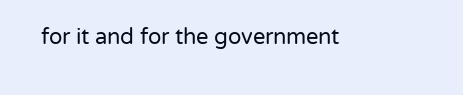for it and for the government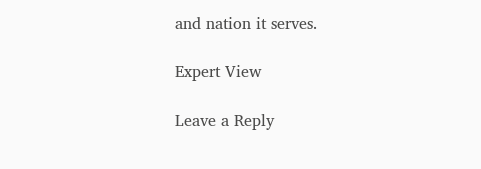and nation it serves.

Expert View

Leave a Reply